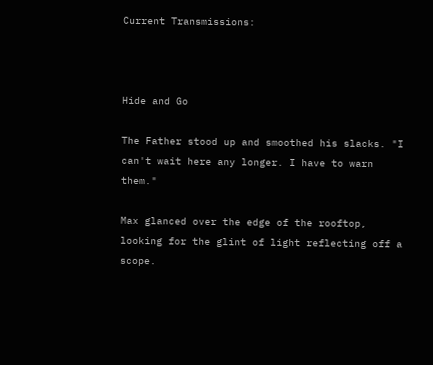Current Transmissions:



Hide and Go

The Father stood up and smoothed his slacks. "I can't wait here any longer. I have to warn them."

Max glanced over the edge of the rooftop, looking for the glint of light reflecting off a scope.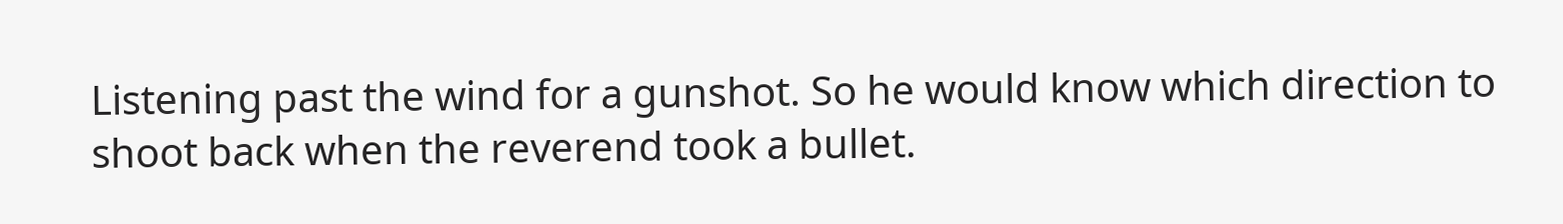Listening past the wind for a gunshot. So he would know which direction to shoot back when the reverend took a bullet.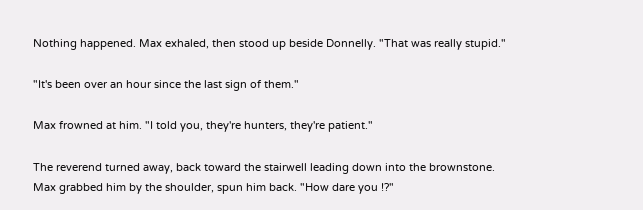Nothing happened. Max exhaled, then stood up beside Donnelly. "That was really stupid."

"It's been over an hour since the last sign of them."

Max frowned at him. "I told you, they're hunters, they're patient."

The reverend turned away, back toward the stairwell leading down into the brownstone. Max grabbed him by the shoulder, spun him back. "How dare you !?"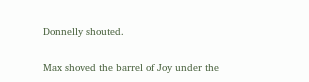Donnelly shouted.

Max shoved the barrel of Joy under the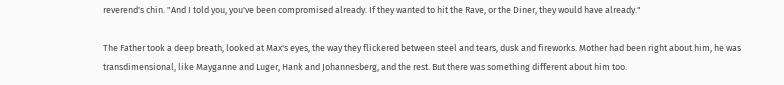reverend's chin. "And I told you, you've been compromised already. If they wanted to hit the Rave, or the Diner, they would have already."

The Father took a deep breath, looked at Max's eyes, the way they flickered between steel and tears, dusk and fireworks. Mother had been right about him, he was transdimensional, like Mayganne and Luger, Hank and Johannesberg, and the rest. But there was something different about him too.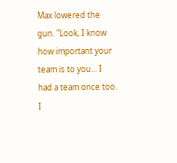Max lowered the gun. "Look, I know how important your team is to you... I had a team once too. I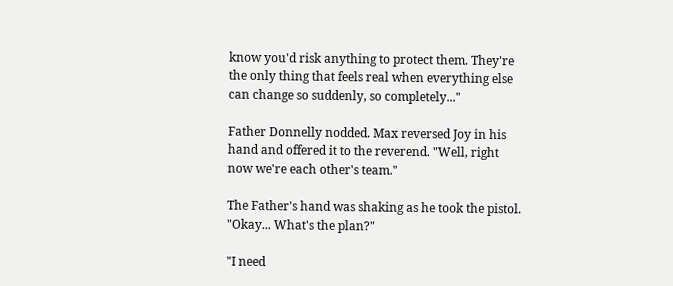know you'd risk anything to protect them. They're the only thing that feels real when everything else can change so suddenly, so completely..."

Father Donnelly nodded. Max reversed Joy in his hand and offered it to the reverend. "Well, right now we're each other's team."

The Father's hand was shaking as he took the pistol. "Okay... What's the plan?"

"I need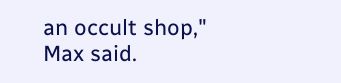an occult shop," Max said.